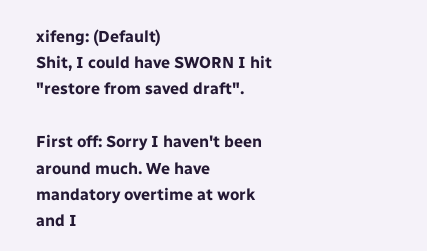xifeng: (Default)
Shit, I could have SWORN I hit "restore from saved draft".

First off: Sorry I haven't been around much. We have mandatory overtime at work and I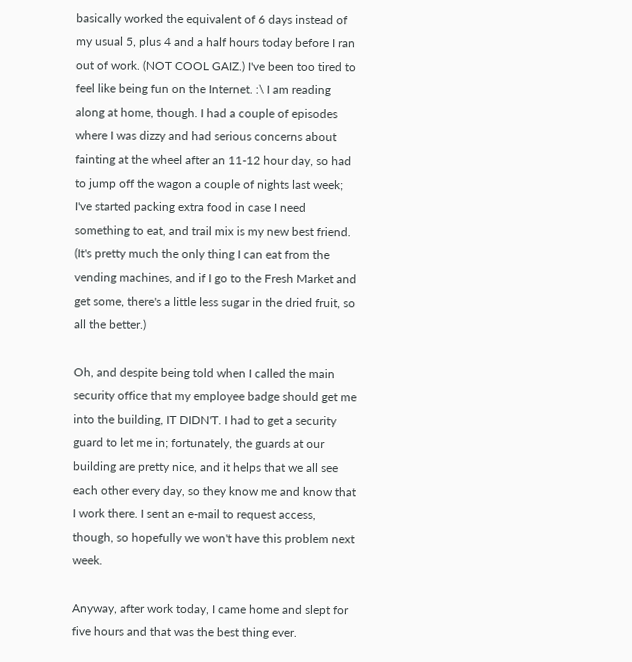basically worked the equivalent of 6 days instead of my usual 5, plus 4 and a half hours today before I ran out of work. (NOT COOL GAIZ.) I've been too tired to feel like being fun on the Internet. :\ I am reading along at home, though. I had a couple of episodes where I was dizzy and had serious concerns about fainting at the wheel after an 11-12 hour day, so had to jump off the wagon a couple of nights last week; I've started packing extra food in case I need something to eat, and trail mix is my new best friend. (It's pretty much the only thing I can eat from the vending machines, and if I go to the Fresh Market and get some, there's a little less sugar in the dried fruit, so all the better.)

Oh, and despite being told when I called the main security office that my employee badge should get me into the building, IT DIDN'T. I had to get a security guard to let me in; fortunately, the guards at our building are pretty nice, and it helps that we all see each other every day, so they know me and know that I work there. I sent an e-mail to request access, though, so hopefully we won't have this problem next week.

Anyway, after work today, I came home and slept for five hours and that was the best thing ever.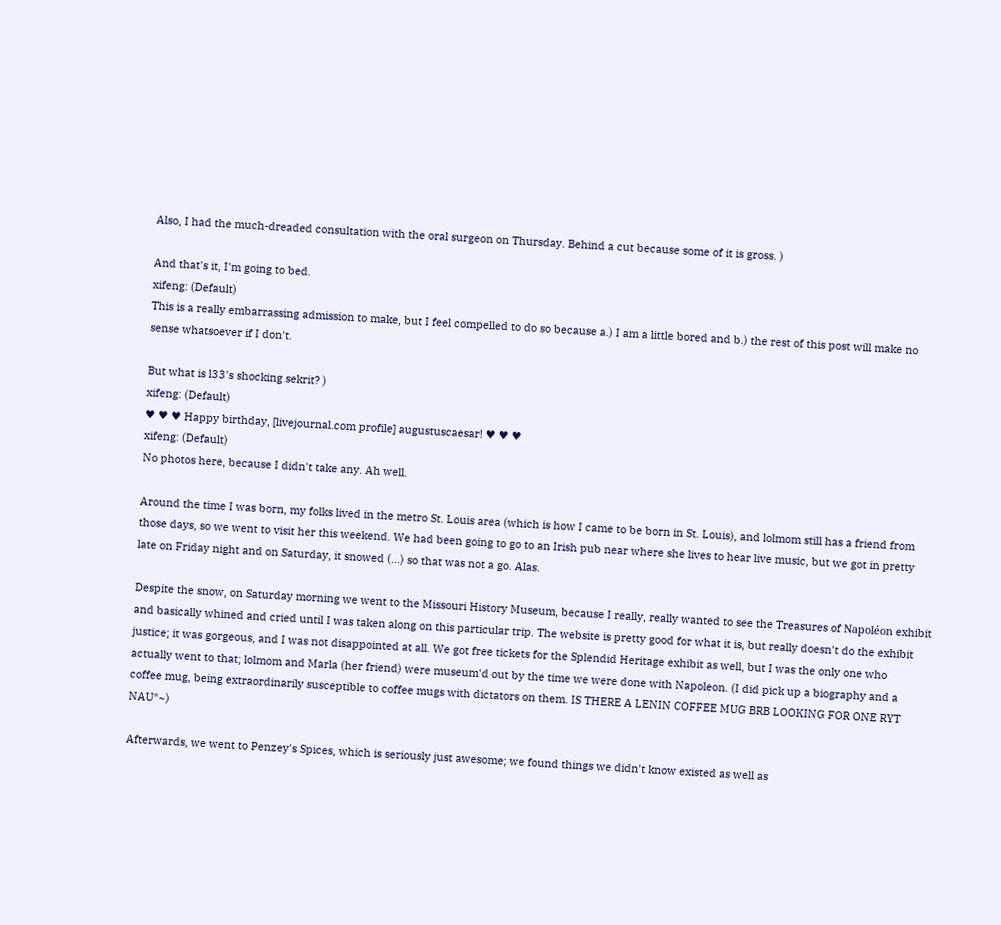Also, I had the much-dreaded consultation with the oral surgeon on Thursday. Behind a cut because some of it is gross. )

And that's it, I'm going to bed.
xifeng: (Default)
This is a really embarrassing admission to make, but I feel compelled to do so because a.) I am a little bored and b.) the rest of this post will make no sense whatsoever if I don't.

But what is l33's shocking sekrit? )
xifeng: (Default)
♥ ♥ ♥ Happy birthday, [livejournal.com profile] augustuscaesar! ♥ ♥ ♥
xifeng: (Default)
No photos here, because I didn't take any. Ah well.

Around the time I was born, my folks lived in the metro St. Louis area (which is how I came to be born in St. Louis), and lolmom still has a friend from those days, so we went to visit her this weekend. We had been going to go to an Irish pub near where she lives to hear live music, but we got in pretty late on Friday night and on Saturday, it snowed (...) so that was not a go. Alas.

Despite the snow, on Saturday morning we went to the Missouri History Museum, because I really, really wanted to see the Treasures of Napoléon exhibit and basically whined and cried until I was taken along on this particular trip. The website is pretty good for what it is, but really doesn't do the exhibit justice; it was gorgeous, and I was not disappointed at all. We got free tickets for the Splendid Heritage exhibit as well, but I was the only one who actually went to that; lolmom and Marla (her friend) were museum'd out by the time we were done with Napoleon. (I did pick up a biography and a coffee mug, being extraordinarily susceptible to coffee mugs with dictators on them. IS THERE A LENIN COFFEE MUG BRB LOOKING FOR ONE RYT NAU*~)

Afterwards, we went to Penzey's Spices, which is seriously just awesome; we found things we didn't know existed as well as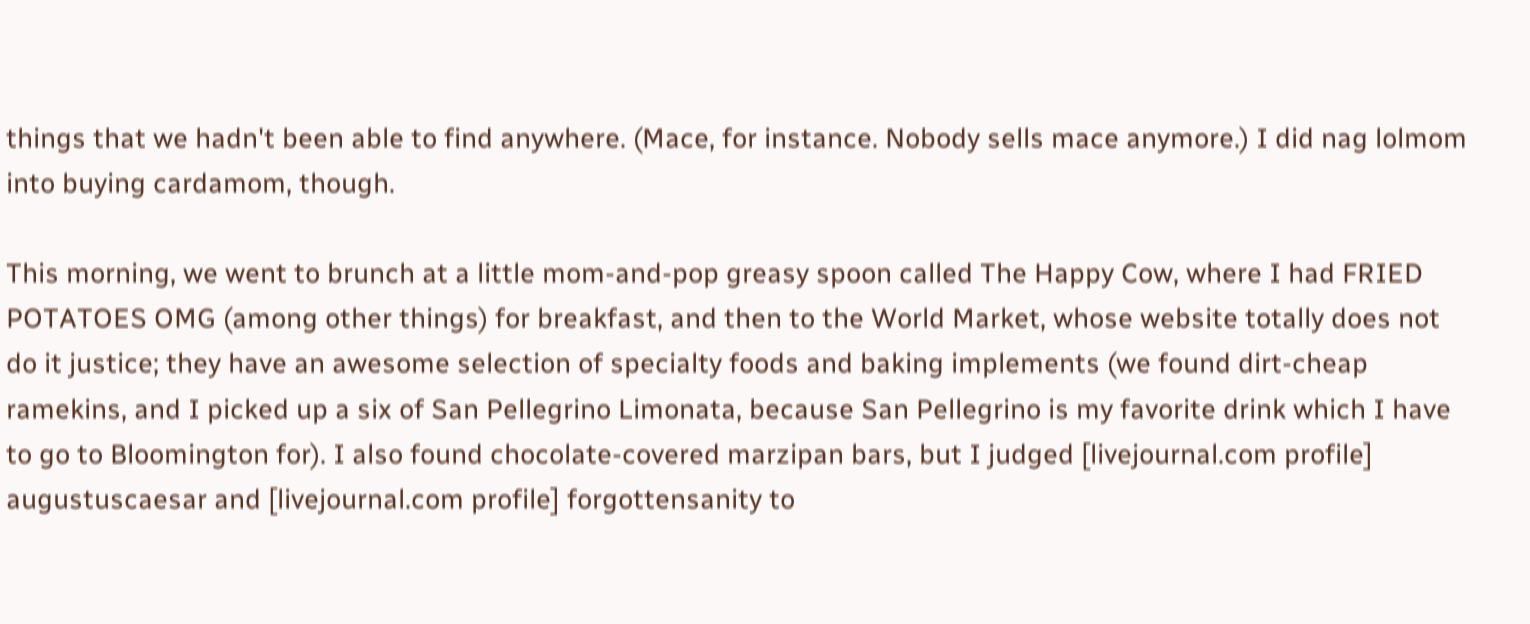things that we hadn't been able to find anywhere. (Mace, for instance. Nobody sells mace anymore.) I did nag lolmom into buying cardamom, though.

This morning, we went to brunch at a little mom-and-pop greasy spoon called The Happy Cow, where I had FRIED POTATOES OMG (among other things) for breakfast, and then to the World Market, whose website totally does not do it justice; they have an awesome selection of specialty foods and baking implements (we found dirt-cheap ramekins, and I picked up a six of San Pellegrino Limonata, because San Pellegrino is my favorite drink which I have to go to Bloomington for). I also found chocolate-covered marzipan bars, but I judged [livejournal.com profile] augustuscaesar and [livejournal.com profile] forgottensanity to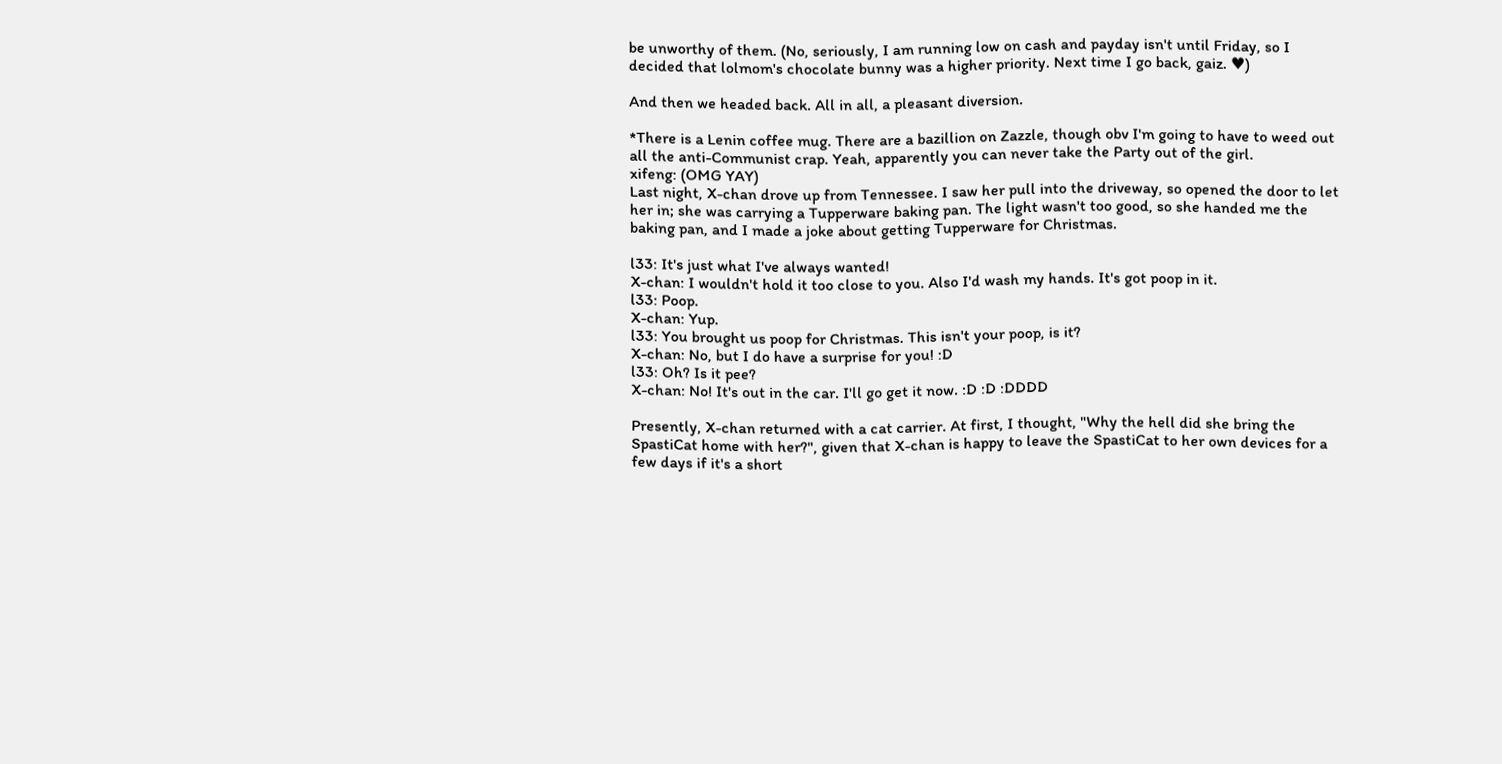be unworthy of them. (No, seriously, I am running low on cash and payday isn't until Friday, so I decided that lolmom's chocolate bunny was a higher priority. Next time I go back, gaiz. ♥)

And then we headed back. All in all, a pleasant diversion.

*There is a Lenin coffee mug. There are a bazillion on Zazzle, though obv I'm going to have to weed out all the anti-Communist crap. Yeah, apparently you can never take the Party out of the girl.
xifeng: (OMG YAY)
Last night, X-chan drove up from Tennessee. I saw her pull into the driveway, so opened the door to let her in; she was carrying a Tupperware baking pan. The light wasn't too good, so she handed me the baking pan, and I made a joke about getting Tupperware for Christmas.

l33: It's just what I've always wanted!
X-chan: I wouldn't hold it too close to you. Also I'd wash my hands. It's got poop in it.
l33: Poop.
X-chan: Yup.
l33: You brought us poop for Christmas. This isn't your poop, is it?
X-chan: No, but I do have a surprise for you! :D
l33: Oh? Is it pee?
X-chan: No! It's out in the car. I'll go get it now. :D :D :DDDD

Presently, X-chan returned with a cat carrier. At first, I thought, "Why the hell did she bring the SpastiCat home with her?", given that X-chan is happy to leave the SpastiCat to her own devices for a few days if it's a short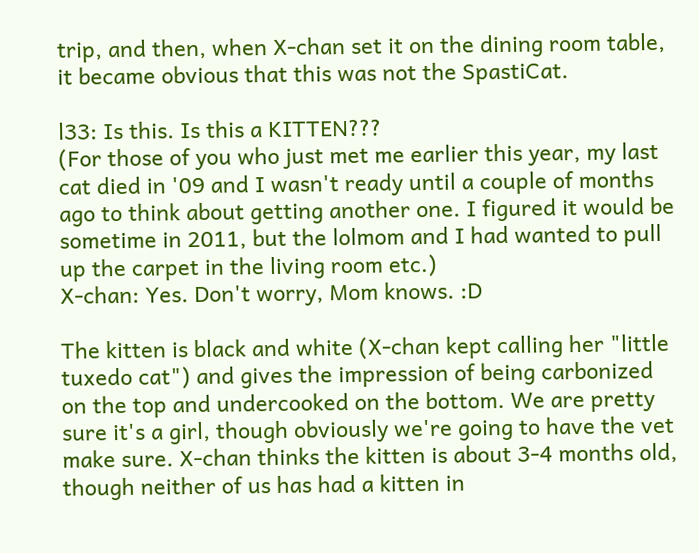trip, and then, when X-chan set it on the dining room table, it became obvious that this was not the SpastiCat.

l33: Is this. Is this a KITTEN???
(For those of you who just met me earlier this year, my last cat died in '09 and I wasn't ready until a couple of months ago to think about getting another one. I figured it would be sometime in 2011, but the lolmom and I had wanted to pull up the carpet in the living room etc.)
X-chan: Yes. Don't worry, Mom knows. :D

The kitten is black and white (X-chan kept calling her "little tuxedo cat") and gives the impression of being carbonized on the top and undercooked on the bottom. We are pretty sure it's a girl, though obviously we're going to have the vet make sure. X-chan thinks the kitten is about 3-4 months old, though neither of us has had a kitten in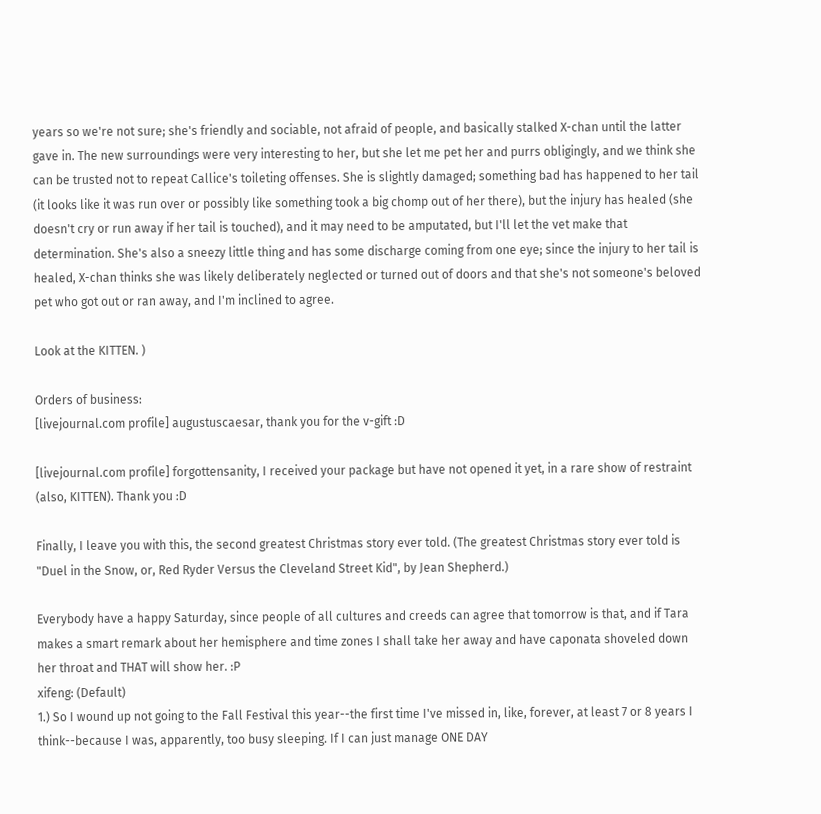years so we're not sure; she's friendly and sociable, not afraid of people, and basically stalked X-chan until the latter gave in. The new surroundings were very interesting to her, but she let me pet her and purrs obligingly, and we think she can be trusted not to repeat Callice's toileting offenses. She is slightly damaged; something bad has happened to her tail (it looks like it was run over or possibly like something took a big chomp out of her there), but the injury has healed (she doesn't cry or run away if her tail is touched), and it may need to be amputated, but I'll let the vet make that determination. She's also a sneezy little thing and has some discharge coming from one eye; since the injury to her tail is healed, X-chan thinks she was likely deliberately neglected or turned out of doors and that she's not someone's beloved pet who got out or ran away, and I'm inclined to agree.

Look at the KITTEN. )

Orders of business:
[livejournal.com profile] augustuscaesar, thank you for the v-gift :D

[livejournal.com profile] forgottensanity, I received your package but have not opened it yet, in a rare show of restraint (also, KITTEN). Thank you :D

Finally, I leave you with this, the second greatest Christmas story ever told. (The greatest Christmas story ever told is "Duel in the Snow, or, Red Ryder Versus the Cleveland Street Kid", by Jean Shepherd.)

Everybody have a happy Saturday, since people of all cultures and creeds can agree that tomorrow is that, and if Tara makes a smart remark about her hemisphere and time zones I shall take her away and have caponata shoveled down her throat and THAT will show her. :P
xifeng: (Default)
1.) So I wound up not going to the Fall Festival this year--the first time I've missed in, like, forever, at least 7 or 8 years I think--because I was, apparently, too busy sleeping. If I can just manage ONE DAY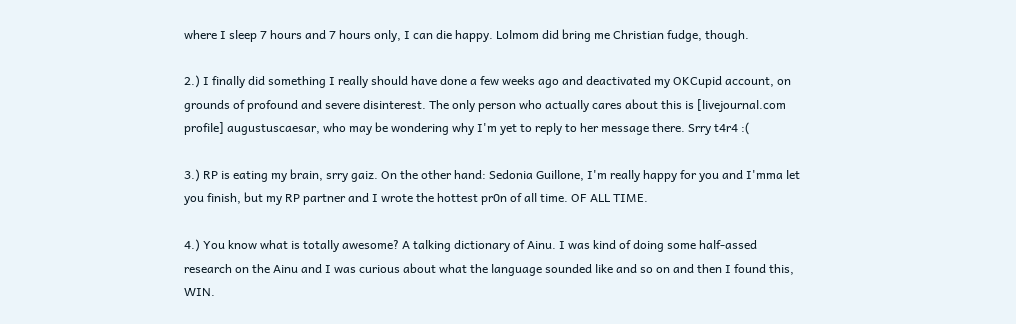where I sleep 7 hours and 7 hours only, I can die happy. Lolmom did bring me Christian fudge, though.

2.) I finally did something I really should have done a few weeks ago and deactivated my OKCupid account, on grounds of profound and severe disinterest. The only person who actually cares about this is [livejournal.com profile] augustuscaesar, who may be wondering why I'm yet to reply to her message there. Srry t4r4 :(

3.) RP is eating my brain, srry gaiz. On the other hand: Sedonia Guillone, I'm really happy for you and I'mma let you finish, but my RP partner and I wrote the hottest pr0n of all time. OF ALL TIME.

4.) You know what is totally awesome? A talking dictionary of Ainu. I was kind of doing some half-assed research on the Ainu and I was curious about what the language sounded like and so on and then I found this, WIN.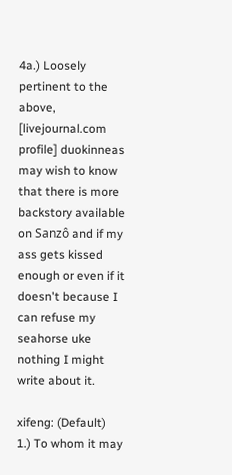4a.) Loosely pertinent to the above, [livejournal.com profile] duokinneas may wish to know that there is more backstory available on Sanzô and if my ass gets kissed enough or even if it doesn't because I can refuse my seahorse uke nothing I might write about it.

xifeng: (Default)
1.) To whom it may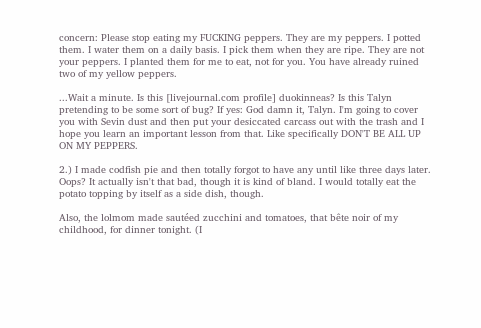concern: Please stop eating my FUCKING peppers. They are my peppers. I potted them. I water them on a daily basis. I pick them when they are ripe. They are not your peppers. I planted them for me to eat, not for you. You have already ruined two of my yellow peppers.

...Wait a minute. Is this [livejournal.com profile] duokinneas? Is this Talyn pretending to be some sort of bug? If yes: God damn it, Talyn. I'm going to cover you with Sevin dust and then put your desiccated carcass out with the trash and I hope you learn an important lesson from that. Like specifically DON'T BE ALL UP ON MY PEPPERS.

2.) I made codfish pie and then totally forgot to have any until like three days later. Oops? It actually isn't that bad, though it is kind of bland. I would totally eat the potato topping by itself as a side dish, though.

Also, the lolmom made sautéed zucchini and tomatoes, that bête noir of my childhood, for dinner tonight. (I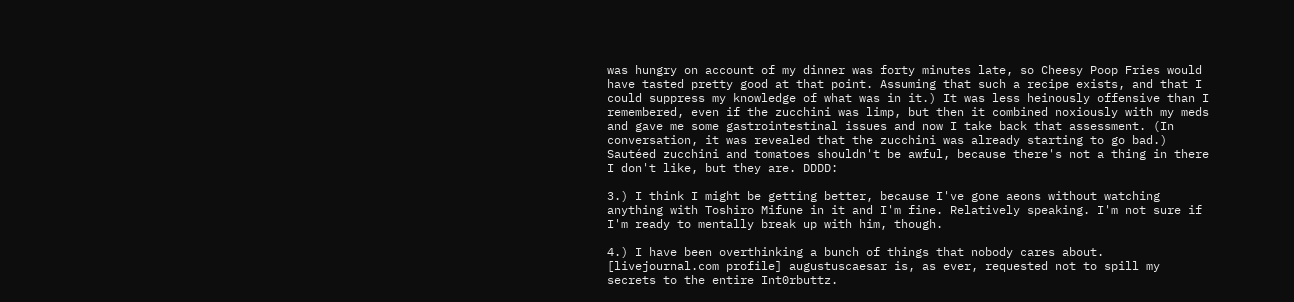was hungry on account of my dinner was forty minutes late, so Cheesy Poop Fries would have tasted pretty good at that point. Assuming that such a recipe exists, and that I could suppress my knowledge of what was in it.) It was less heinously offensive than I remembered, even if the zucchini was limp, but then it combined noxiously with my meds and gave me some gastrointestinal issues and now I take back that assessment. (In conversation, it was revealed that the zucchini was already starting to go bad.) Sautéed zucchini and tomatoes shouldn't be awful, because there's not a thing in there I don't like, but they are. DDDD:

3.) I think I might be getting better, because I've gone aeons without watching anything with Toshiro Mifune in it and I'm fine. Relatively speaking. I'm not sure if I'm ready to mentally break up with him, though.

4.) I have been overthinking a bunch of things that nobody cares about. [livejournal.com profile] augustuscaesar is, as ever, requested not to spill my secrets to the entire Int0rbuttz.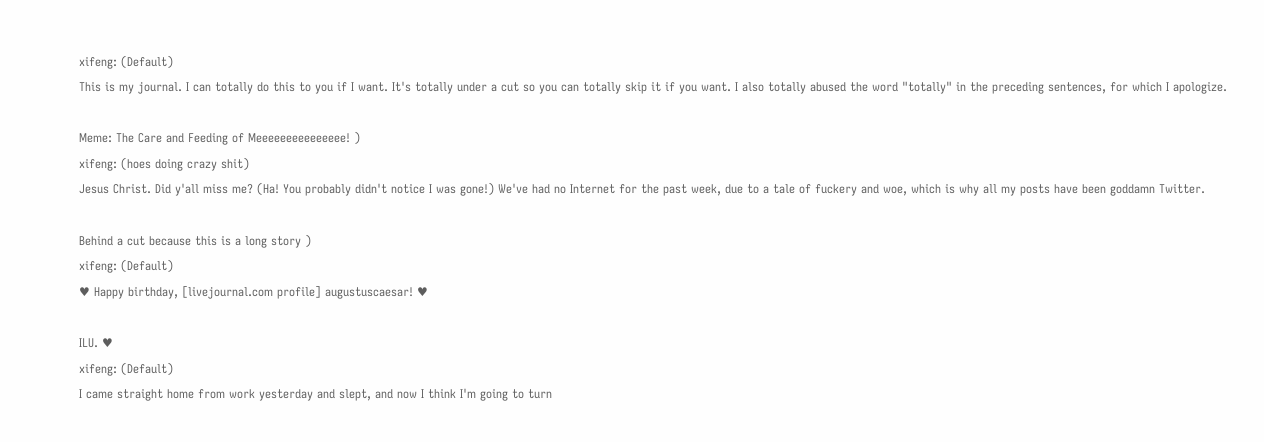xifeng: (Default)
This is my journal. I can totally do this to you if I want. It's totally under a cut so you can totally skip it if you want. I also totally abused the word "totally" in the preceding sentences, for which I apologize.

Meme: The Care and Feeding of Meeeeeeeeeeeeeee! )
xifeng: (hoes doing crazy shit)
Jesus Christ. Did y'all miss me? (Ha! You probably didn't notice I was gone!) We've had no Internet for the past week, due to a tale of fuckery and woe, which is why all my posts have been goddamn Twitter.

Behind a cut because this is a long story )
xifeng: (Default)
♥ Happy birthday, [livejournal.com profile] augustuscaesar! ♥

ILU. ♥
xifeng: (Default)
I came straight home from work yesterday and slept, and now I think I'm going to turn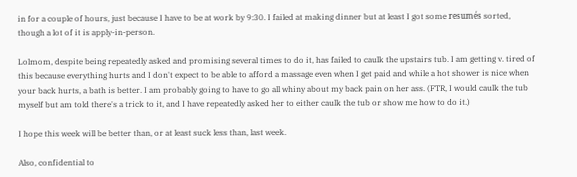in for a couple of hours, just because I have to be at work by 9:30. I failed at making dinner but at least I got some resumés sorted, though a lot of it is apply-in-person.

Lolmom, despite being repeatedly asked and promising several times to do it, has failed to caulk the upstairs tub. I am getting v. tired of this because everything hurts and I don't expect to be able to afford a massage even when I get paid and while a hot shower is nice when your back hurts, a bath is better. I am probably going to have to go all whiny about my back pain on her ass. (FTR, I would caulk the tub myself but am told there's a trick to it, and I have repeatedly asked her to either caulk the tub or show me how to do it.)

I hope this week will be better than, or at least suck less than, last week.

Also, confidential to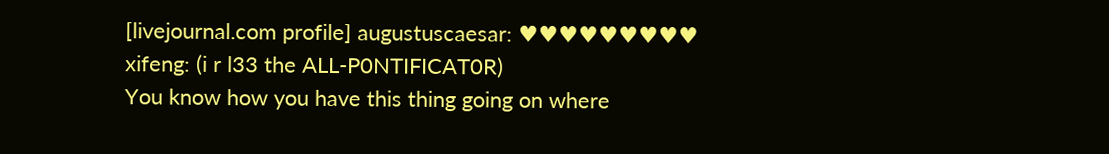[livejournal.com profile] augustuscaesar: ♥♥♥♥♥♥♥♥♥
xifeng: (i r l33 the ALL-P0NTIFICAT0R)
You know how you have this thing going on where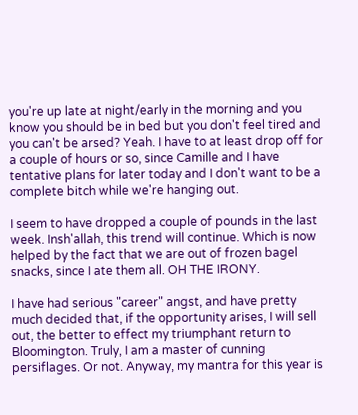you're up late at night/early in the morning and you know you should be in bed but you don't feel tired and you can't be arsed? Yeah. I have to at least drop off for a couple of hours or so, since Camille and I have tentative plans for later today and I don't want to be a complete bitch while we're hanging out.

I seem to have dropped a couple of pounds in the last week. Insh'allah, this trend will continue. Which is now helped by the fact that we are out of frozen bagel snacks, since I ate them all. OH THE IRONY.

I have had serious "career" angst, and have pretty much decided that, if the opportunity arises, I will sell out, the better to effect my triumphant return to Bloomington. Truly, I am a master of cunning persiflages. Or not. Anyway, my mantra for this year is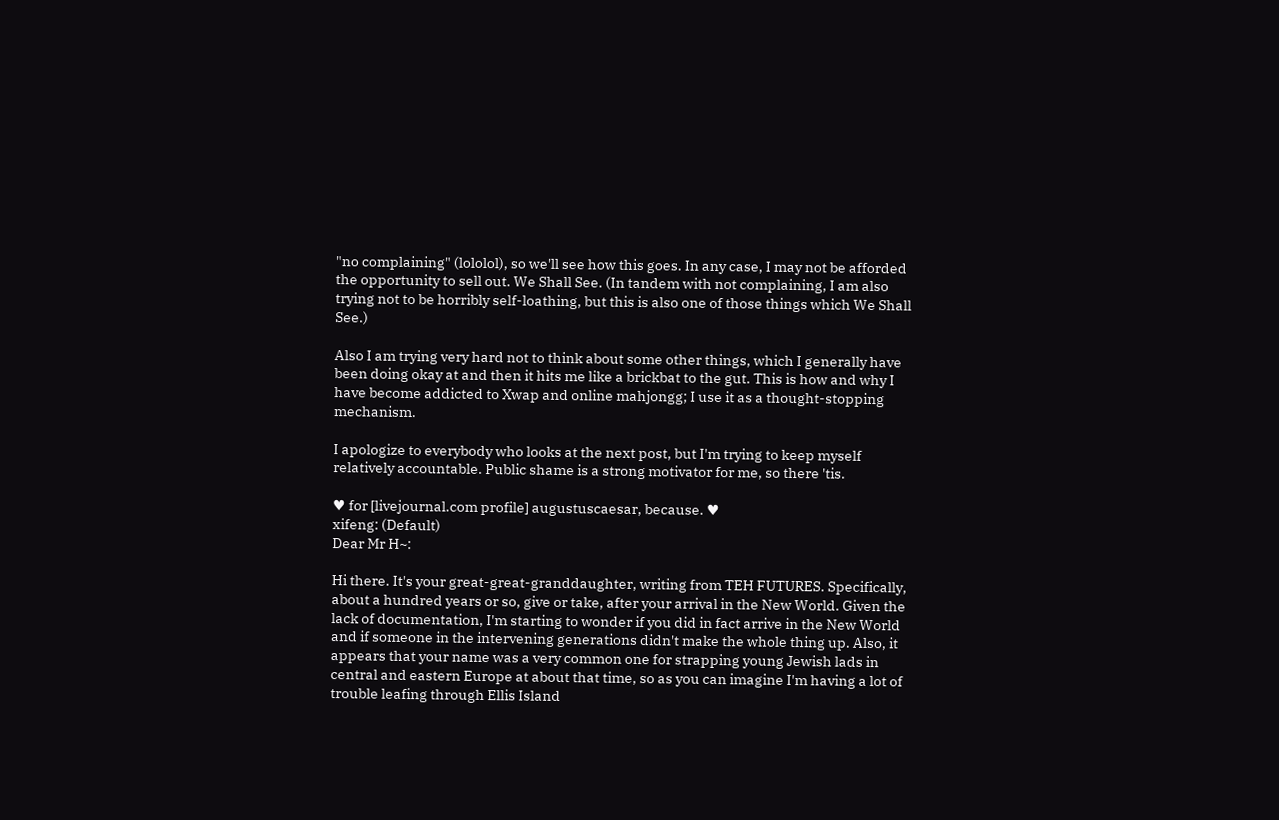"no complaining" (lololol), so we'll see how this goes. In any case, I may not be afforded the opportunity to sell out. We Shall See. (In tandem with not complaining, I am also trying not to be horribly self-loathing, but this is also one of those things which We Shall See.)

Also I am trying very hard not to think about some other things, which I generally have been doing okay at and then it hits me like a brickbat to the gut. This is how and why I have become addicted to Xwap and online mahjongg; I use it as a thought-stopping mechanism.

I apologize to everybody who looks at the next post, but I'm trying to keep myself relatively accountable. Public shame is a strong motivator for me, so there 'tis.

♥ for [livejournal.com profile] augustuscaesar, because. ♥
xifeng: (Default)
Dear Mr H~:

Hi there. It's your great-great-granddaughter, writing from TEH FUTURES. Specifically, about a hundred years or so, give or take, after your arrival in the New World. Given the lack of documentation, I'm starting to wonder if you did in fact arrive in the New World and if someone in the intervening generations didn't make the whole thing up. Also, it appears that your name was a very common one for strapping young Jewish lads in central and eastern Europe at about that time, so as you can imagine I'm having a lot of trouble leafing through Ellis Island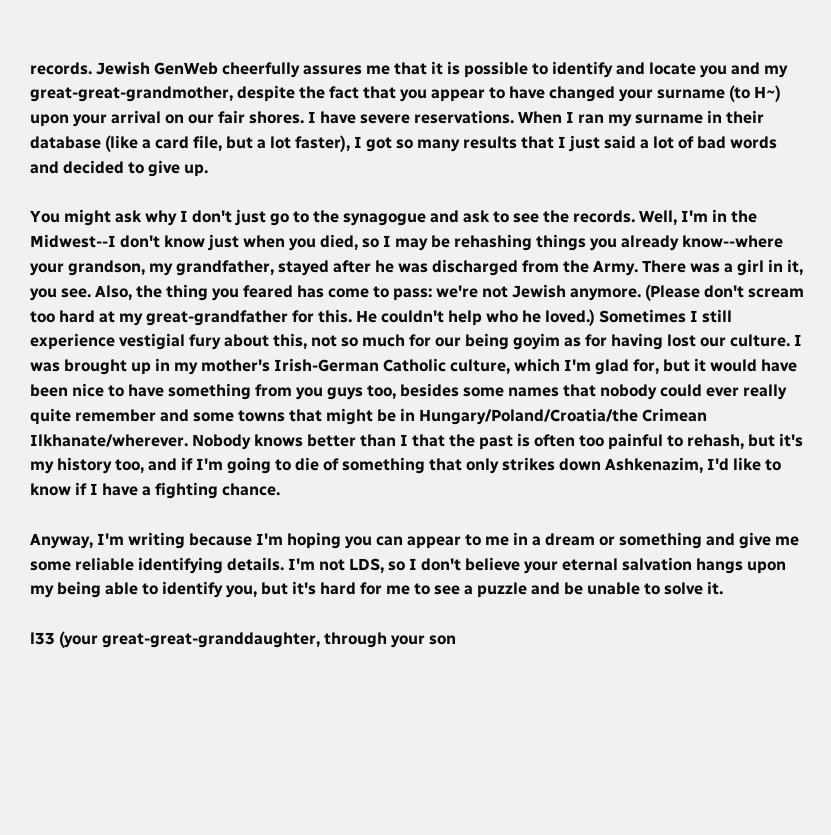records. Jewish GenWeb cheerfully assures me that it is possible to identify and locate you and my great-great-grandmother, despite the fact that you appear to have changed your surname (to H~) upon your arrival on our fair shores. I have severe reservations. When I ran my surname in their database (like a card file, but a lot faster), I got so many results that I just said a lot of bad words and decided to give up.

You might ask why I don't just go to the synagogue and ask to see the records. Well, I'm in the Midwest--I don't know just when you died, so I may be rehashing things you already know--where your grandson, my grandfather, stayed after he was discharged from the Army. There was a girl in it, you see. Also, the thing you feared has come to pass: we're not Jewish anymore. (Please don't scream too hard at my great-grandfather for this. He couldn't help who he loved.) Sometimes I still experience vestigial fury about this, not so much for our being goyim as for having lost our culture. I was brought up in my mother's Irish-German Catholic culture, which I'm glad for, but it would have been nice to have something from you guys too, besides some names that nobody could ever really quite remember and some towns that might be in Hungary/Poland/Croatia/the Crimean Ilkhanate/wherever. Nobody knows better than I that the past is often too painful to rehash, but it's my history too, and if I'm going to die of something that only strikes down Ashkenazim, I'd like to know if I have a fighting chance.

Anyway, I'm writing because I'm hoping you can appear to me in a dream or something and give me some reliable identifying details. I'm not LDS, so I don't believe your eternal salvation hangs upon my being able to identify you, but it's hard for me to see a puzzle and be unable to solve it.

l33 (your great-great-granddaughter, through your son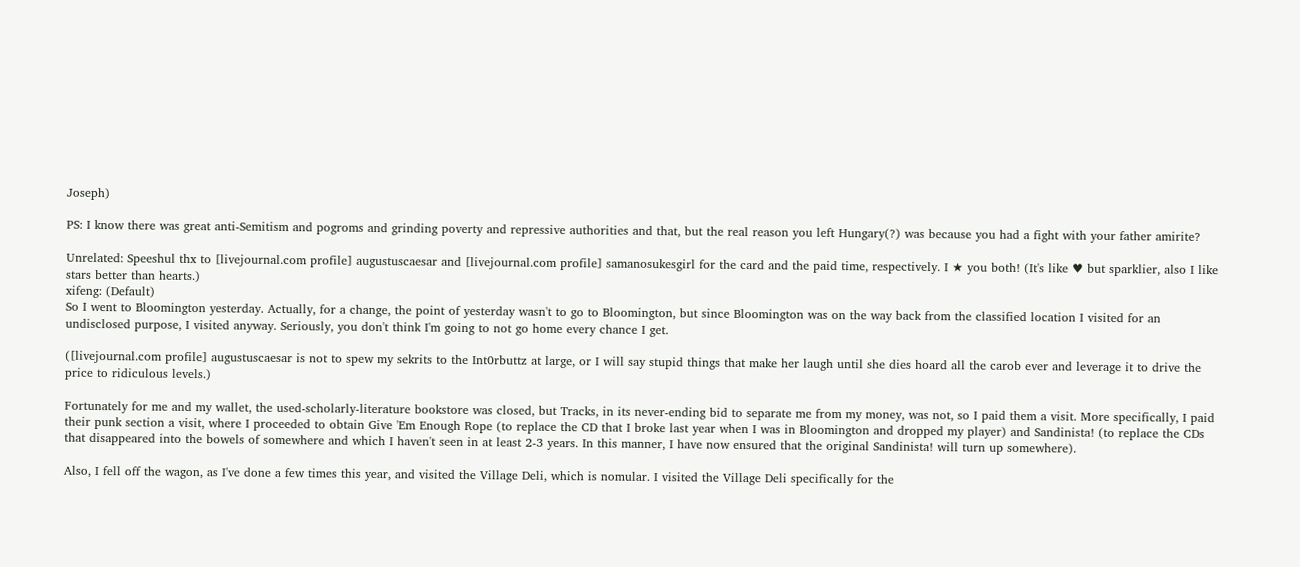Joseph)

PS: I know there was great anti-Semitism and pogroms and grinding poverty and repressive authorities and that, but the real reason you left Hungary(?) was because you had a fight with your father amirite?

Unrelated: Speeshul thx to [livejournal.com profile] augustuscaesar and [livejournal.com profile] samanosukesgirl for the card and the paid time, respectively. I ★ you both! (It's like ♥ but sparklier, also I like stars better than hearts.)
xifeng: (Default)
So I went to Bloomington yesterday. Actually, for a change, the point of yesterday wasn't to go to Bloomington, but since Bloomington was on the way back from the classified location I visited for an undisclosed purpose, I visited anyway. Seriously, you don't think I'm going to not go home every chance I get.

([livejournal.com profile] augustuscaesar is not to spew my sekrits to the Int0rbuttz at large, or I will say stupid things that make her laugh until she dies hoard all the carob ever and leverage it to drive the price to ridiculous levels.)

Fortunately for me and my wallet, the used-scholarly-literature bookstore was closed, but Tracks, in its never-ending bid to separate me from my money, was not, so I paid them a visit. More specifically, I paid their punk section a visit, where I proceeded to obtain Give 'Em Enough Rope (to replace the CD that I broke last year when I was in Bloomington and dropped my player) and Sandinista! (to replace the CDs that disappeared into the bowels of somewhere and which I haven't seen in at least 2-3 years. In this manner, I have now ensured that the original Sandinista! will turn up somewhere).

Also, I fell off the wagon, as I've done a few times this year, and visited the Village Deli, which is nomular. I visited the Village Deli specifically for the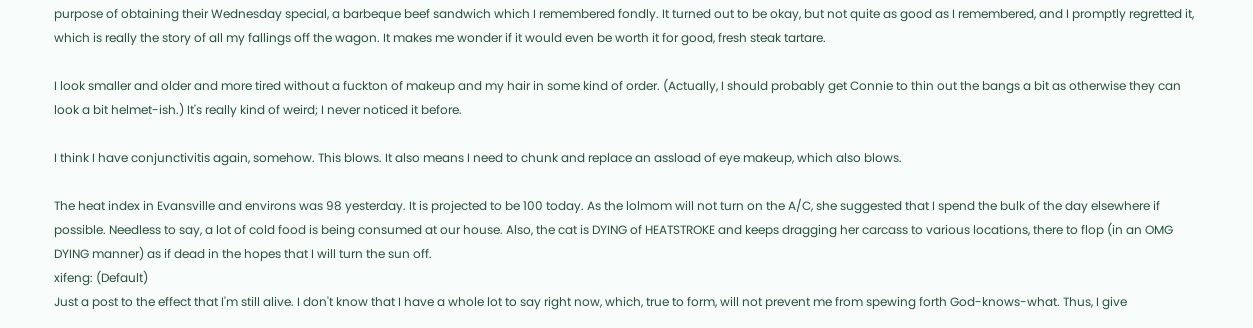purpose of obtaining their Wednesday special, a barbeque beef sandwich which I remembered fondly. It turned out to be okay, but not quite as good as I remembered, and I promptly regretted it, which is really the story of all my fallings off the wagon. It makes me wonder if it would even be worth it for good, fresh steak tartare.

I look smaller and older and more tired without a fuckton of makeup and my hair in some kind of order. (Actually, I should probably get Connie to thin out the bangs a bit as otherwise they can look a bit helmet-ish.) It's really kind of weird; I never noticed it before.

I think I have conjunctivitis again, somehow. This blows. It also means I need to chunk and replace an assload of eye makeup, which also blows.

The heat index in Evansville and environs was 98 yesterday. It is projected to be 100 today. As the lolmom will not turn on the A/C, she suggested that I spend the bulk of the day elsewhere if possible. Needless to say, a lot of cold food is being consumed at our house. Also, the cat is DYING of HEATSTROKE and keeps dragging her carcass to various locations, there to flop (in an OMG DYING manner) as if dead in the hopes that I will turn the sun off.
xifeng: (Default)
Just a post to the effect that I'm still alive. I don't know that I have a whole lot to say right now, which, true to form, will not prevent me from spewing forth God-knows-what. Thus, I give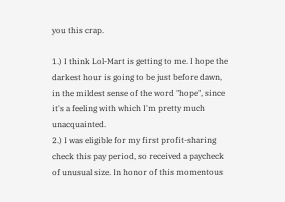you this crap.

1.) I think Lol-Mart is getting to me. I hope the darkest hour is going to be just before dawn, in the mildest sense of the word "hope", since it's a feeling with which I'm pretty much unacquainted.
2.) I was eligible for my first profit-sharing check this pay period, so received a paycheck of unusual size. In honor of this momentous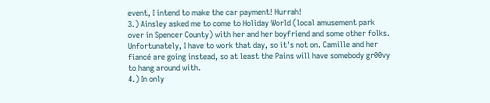event, I intend to make the car payment! Hurrah!
3.) Ainsley asked me to come to Holiday World (local amusement park over in Spencer County) with her and her boyfriend and some other folks. Unfortunately, I have to work that day, so it's not on. Camille and her fiancé are going instead, so at least the Pains will have somebody gr00vy to hang around with.
4.) In only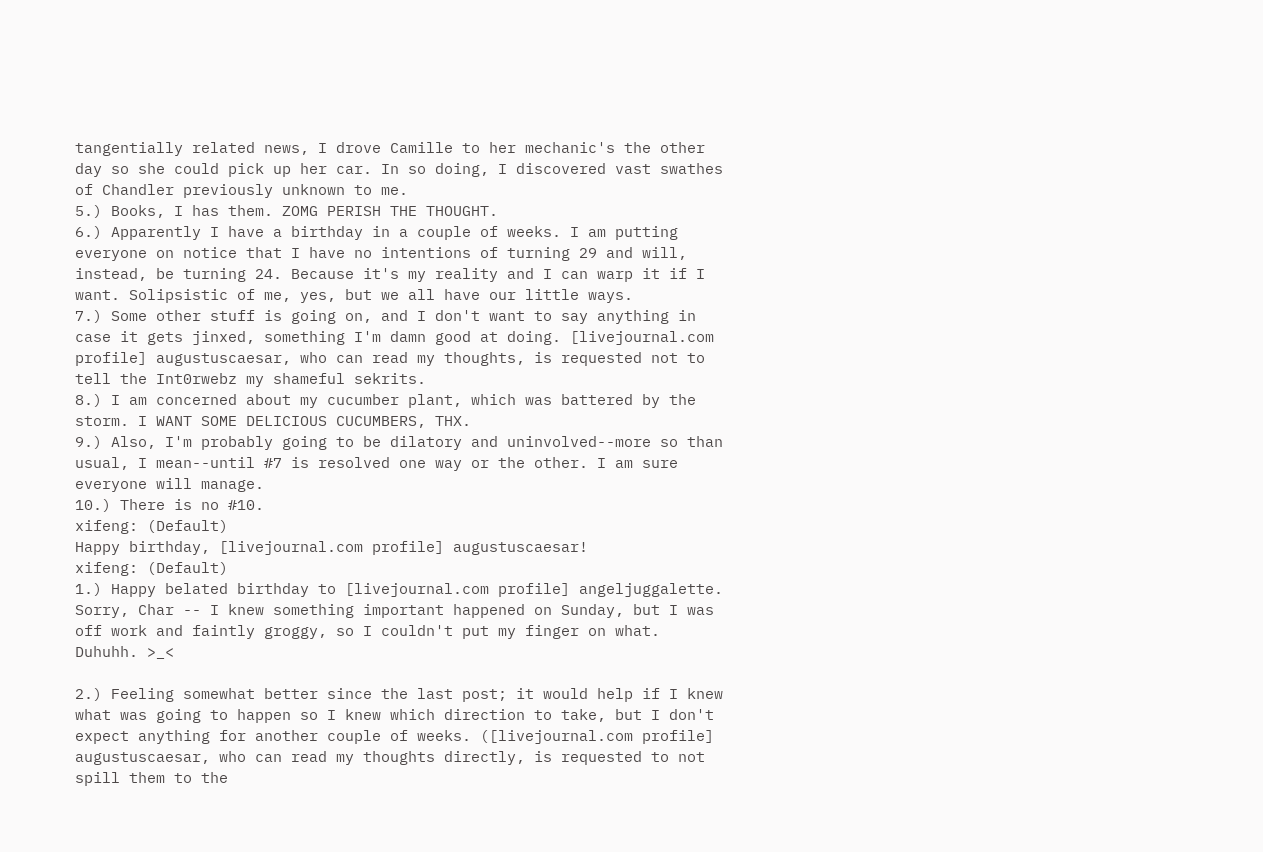tangentially related news, I drove Camille to her mechanic's the other day so she could pick up her car. In so doing, I discovered vast swathes of Chandler previously unknown to me.
5.) Books, I has them. ZOMG PERISH THE THOUGHT.
6.) Apparently I have a birthday in a couple of weeks. I am putting everyone on notice that I have no intentions of turning 29 and will, instead, be turning 24. Because it's my reality and I can warp it if I want. Solipsistic of me, yes, but we all have our little ways.
7.) Some other stuff is going on, and I don't want to say anything in case it gets jinxed, something I'm damn good at doing. [livejournal.com profile] augustuscaesar, who can read my thoughts, is requested not to tell the Int0rwebz my shameful sekrits.
8.) I am concerned about my cucumber plant, which was battered by the storm. I WANT SOME DELICIOUS CUCUMBERS, THX.
9.) Also, I'm probably going to be dilatory and uninvolved--more so than usual, I mean--until #7 is resolved one way or the other. I am sure everyone will manage.
10.) There is no #10.
xifeng: (Default)
Happy birthday, [livejournal.com profile] augustuscaesar!
xifeng: (Default)
1.) Happy belated birthday to [livejournal.com profile] angeljuggalette. Sorry, Char -- I knew something important happened on Sunday, but I was off work and faintly groggy, so I couldn't put my finger on what. Duhuhh. >_<

2.) Feeling somewhat better since the last post; it would help if I knew what was going to happen so I knew which direction to take, but I don't expect anything for another couple of weeks. ([livejournal.com profile] augustuscaesar, who can read my thoughts directly, is requested to not spill them to the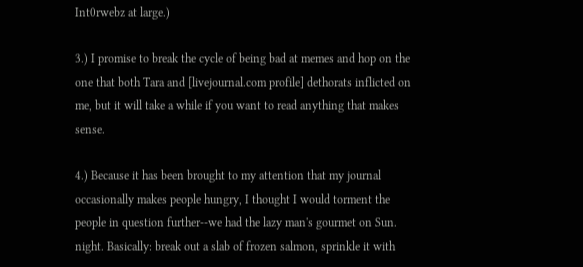Int0rwebz at large.)

3.) I promise to break the cycle of being bad at memes and hop on the one that both Tara and [livejournal.com profile] dethorats inflicted on me, but it will take a while if you want to read anything that makes sense.

4.) Because it has been brought to my attention that my journal occasionally makes people hungry, I thought I would torment the people in question further--we had the lazy man's gourmet on Sun. night. Basically: break out a slab of frozen salmon, sprinkle it with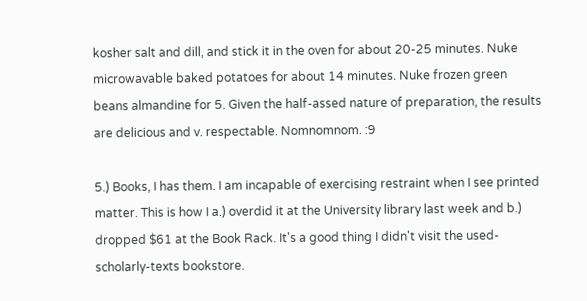kosher salt and dill, and stick it in the oven for about 20-25 minutes. Nuke microwavable baked potatoes for about 14 minutes. Nuke frozen green beans almandine for 5. Given the half-assed nature of preparation, the results are delicious and v. respectable. Nomnomnom. :9

5.) Books, I has them. I am incapable of exercising restraint when I see printed matter. This is how I a.) overdid it at the University library last week and b.) dropped $61 at the Book Rack. It's a good thing I didn't visit the used-scholarly-texts bookstore.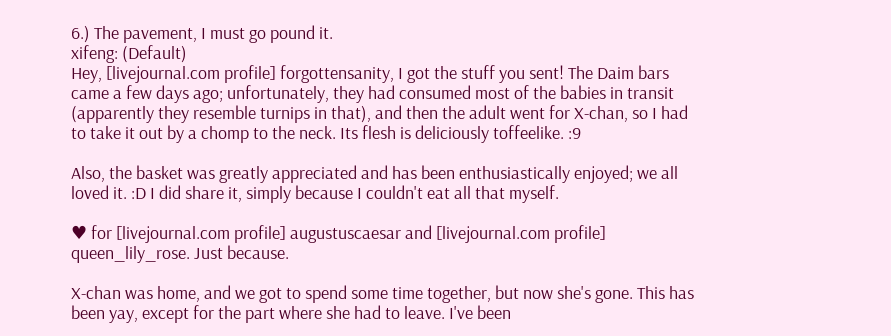6.) The pavement, I must go pound it.
xifeng: (Default)
Hey, [livejournal.com profile] forgottensanity, I got the stuff you sent! The Daim bars came a few days ago; unfortunately, they had consumed most of the babies in transit (apparently they resemble turnips in that), and then the adult went for X-chan, so I had to take it out by a chomp to the neck. Its flesh is deliciously toffeelike. :9

Also, the basket was greatly appreciated and has been enthusiastically enjoyed; we all loved it. :D I did share it, simply because I couldn't eat all that myself.

♥ for [livejournal.com profile] augustuscaesar and [livejournal.com profile] queen_lily_rose. Just because.

X-chan was home, and we got to spend some time together, but now she's gone. This has been yay, except for the part where she had to leave. I've been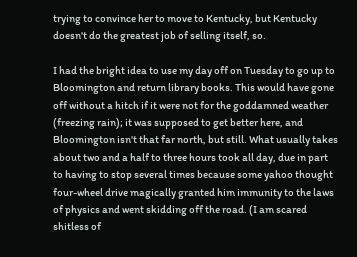trying to convince her to move to Kentucky, but Kentucky doesn't do the greatest job of selling itself, so.

I had the bright idea to use my day off on Tuesday to go up to Bloomington and return library books. This would have gone off without a hitch if it were not for the goddamned weather (freezing rain); it was supposed to get better here, and Bloomington isn't that far north, but still. What usually takes about two and a half to three hours took all day, due in part to having to stop several times because some yahoo thought four-wheel drive magically granted him immunity to the laws of physics and went skidding off the road. (I am scared shitless of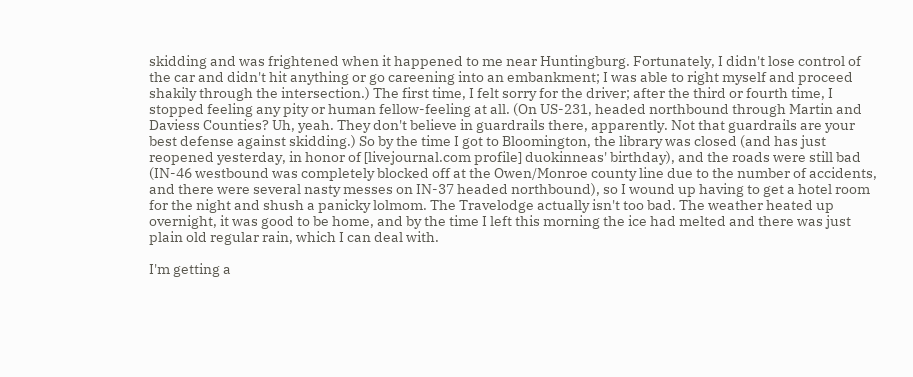skidding and was frightened when it happened to me near Huntingburg. Fortunately, I didn't lose control of the car and didn't hit anything or go careening into an embankment; I was able to right myself and proceed shakily through the intersection.) The first time, I felt sorry for the driver; after the third or fourth time, I stopped feeling any pity or human fellow-feeling at all. (On US-231, headed northbound through Martin and Daviess Counties? Uh, yeah. They don't believe in guardrails there, apparently. Not that guardrails are your best defense against skidding.) So by the time I got to Bloomington, the library was closed (and has just reopened yesterday, in honor of [livejournal.com profile] duokinneas' birthday), and the roads were still bad (IN-46 westbound was completely blocked off at the Owen/Monroe county line due to the number of accidents, and there were several nasty messes on IN-37 headed northbound), so I wound up having to get a hotel room for the night and shush a panicky lolmom. The Travelodge actually isn't too bad. The weather heated up overnight, it was good to be home, and by the time I left this morning the ice had melted and there was just plain old regular rain, which I can deal with.

I'm getting a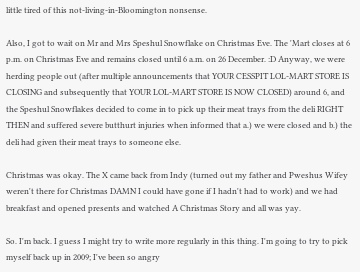little tired of this not-living-in-Bloomington nonsense.

Also, I got to wait on Mr and Mrs Speshul Snowflake on Christmas Eve. The 'Mart closes at 6 p.m. on Christmas Eve and remains closed until 6 a.m. on 26 December. :D Anyway, we were herding people out (after multiple announcements that YOUR CESSPIT LOL-MART STORE IS CLOSING and subsequently that YOUR LOL-MART STORE IS NOW CLOSED) around 6, and the Speshul Snowflakes decided to come in to pick up their meat trays from the deli RIGHT THEN and suffered severe butthurt injuries when informed that a.) we were closed and b.) the deli had given their meat trays to someone else.

Christmas was okay. The X came back from Indy (turned out my father and Pweshus Wifey weren't there for Christmas DAMN I could have gone if I hadn't had to work) and we had breakfast and opened presents and watched A Christmas Story and all was yay.

So. I'm back. I guess I might try to write more regularly in this thing. I'm going to try to pick myself back up in 2009; I've been so angry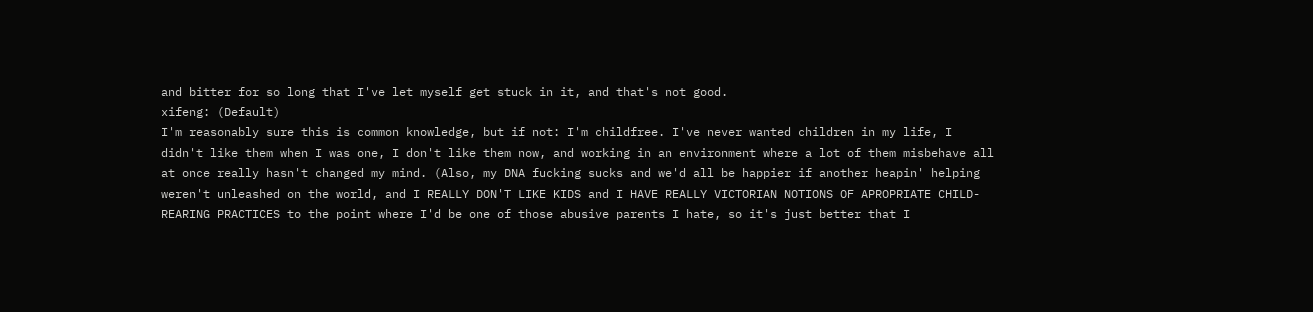and bitter for so long that I've let myself get stuck in it, and that's not good.
xifeng: (Default)
I'm reasonably sure this is common knowledge, but if not: I'm childfree. I've never wanted children in my life, I didn't like them when I was one, I don't like them now, and working in an environment where a lot of them misbehave all at once really hasn't changed my mind. (Also, my DNA fucking sucks and we'd all be happier if another heapin' helping weren't unleashed on the world, and I REALLY DON'T LIKE KIDS and I HAVE REALLY VICTORIAN NOTIONS OF APROPRIATE CHILD-REARING PRACTICES to the point where I'd be one of those abusive parents I hate, so it's just better that I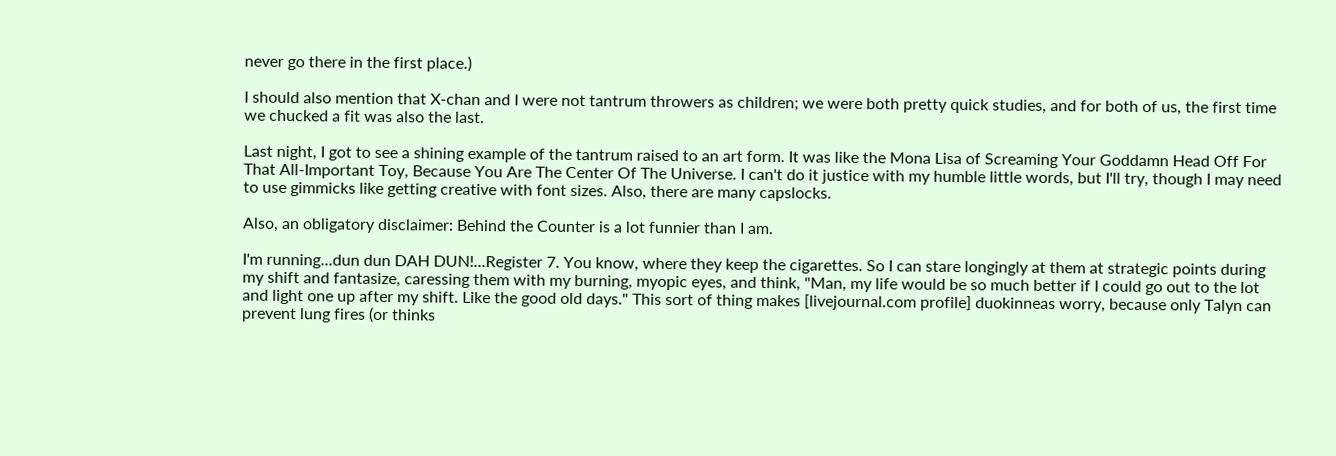never go there in the first place.)

I should also mention that X-chan and I were not tantrum throwers as children; we were both pretty quick studies, and for both of us, the first time we chucked a fit was also the last.

Last night, I got to see a shining example of the tantrum raised to an art form. It was like the Mona Lisa of Screaming Your Goddamn Head Off For That All-Important Toy, Because You Are The Center Of The Universe. I can't do it justice with my humble little words, but I'll try, though I may need to use gimmicks like getting creative with font sizes. Also, there are many capslocks.

Also, an obligatory disclaimer: Behind the Counter is a lot funnier than I am.

I'm running...dun dun DAH DUN!...Register 7. You know, where they keep the cigarettes. So I can stare longingly at them at strategic points during my shift and fantasize, caressing them with my burning, myopic eyes, and think, "Man, my life would be so much better if I could go out to the lot and light one up after my shift. Like the good old days." This sort of thing makes [livejournal.com profile] duokinneas worry, because only Talyn can prevent lung fires (or thinks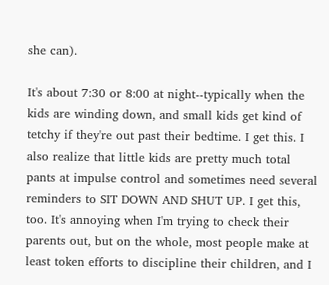she can).

It's about 7:30 or 8:00 at night--typically when the kids are winding down, and small kids get kind of tetchy if they're out past their bedtime. I get this. I also realize that little kids are pretty much total pants at impulse control and sometimes need several reminders to SIT DOWN AND SHUT UP. I get this, too. It's annoying when I'm trying to check their parents out, but on the whole, most people make at least token efforts to discipline their children, and I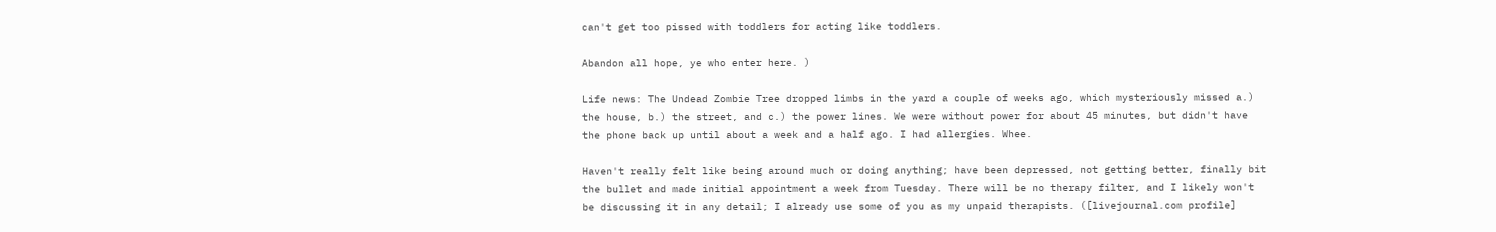can't get too pissed with toddlers for acting like toddlers.

Abandon all hope, ye who enter here. )

Life news: The Undead Zombie Tree dropped limbs in the yard a couple of weeks ago, which mysteriously missed a.) the house, b.) the street, and c.) the power lines. We were without power for about 45 minutes, but didn't have the phone back up until about a week and a half ago. I had allergies. Whee.

Haven't really felt like being around much or doing anything; have been depressed, not getting better, finally bit the bullet and made initial appointment a week from Tuesday. There will be no therapy filter, and I likely won't be discussing it in any detail; I already use some of you as my unpaid therapists. ([livejournal.com profile]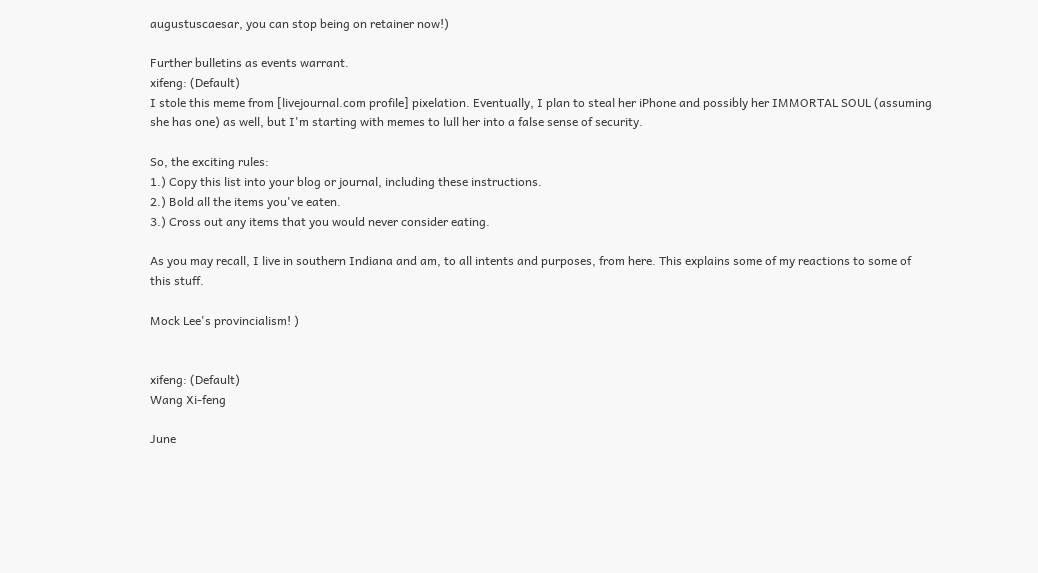augustuscaesar, you can stop being on retainer now!)

Further bulletins as events warrant.
xifeng: (Default)
I stole this meme from [livejournal.com profile] pixelation. Eventually, I plan to steal her iPhone and possibly her IMMORTAL SOUL (assuming she has one) as well, but I'm starting with memes to lull her into a false sense of security.

So, the exciting rules:
1.) Copy this list into your blog or journal, including these instructions.
2.) Bold all the items you've eaten.
3.) Cross out any items that you would never consider eating.

As you may recall, I live in southern Indiana and am, to all intents and purposes, from here. This explains some of my reactions to some of this stuff.

Mock Lee's provincialism! )


xifeng: (Default)
Wang Xi-feng

June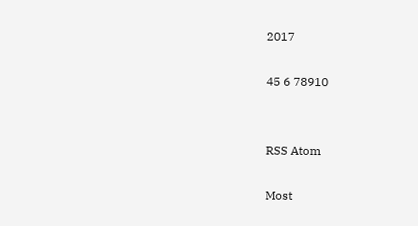2017

45 6 78910


RSS Atom

Most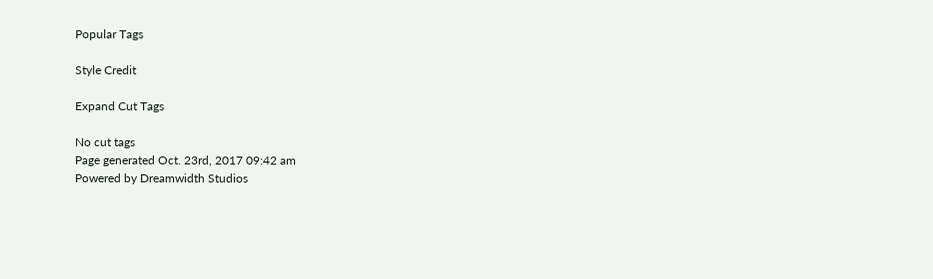Popular Tags

Style Credit

Expand Cut Tags

No cut tags
Page generated Oct. 23rd, 2017 09:42 am
Powered by Dreamwidth Studios